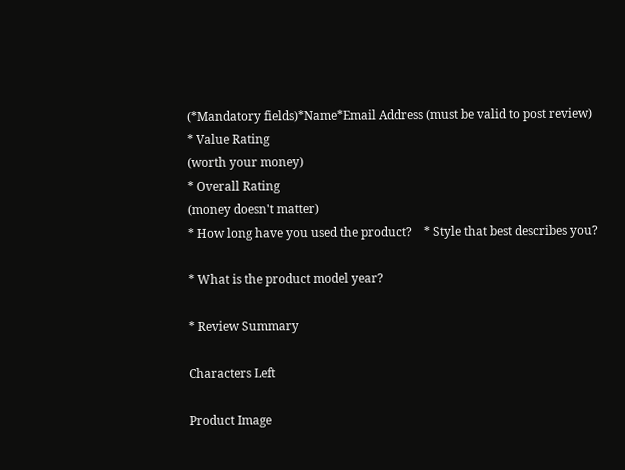(*Mandatory fields)*Name*Email Address (must be valid to post review)
* Value Rating
(worth your money)
* Overall Rating
(money doesn't matter)
* How long have you used the product?    * Style that best describes you?

* What is the product model year?

* Review Summary

Characters Left

Product Image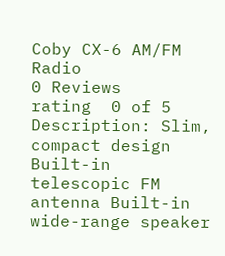Coby CX-6 AM/FM Radio
0 Reviews
rating  0 of 5
Description: Slim, compact design Built-in telescopic FM antenna Built-in wide-range speaker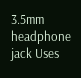3.5mm headphone jack Uses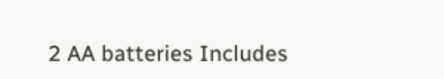2 AA batteries Includes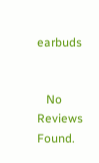earbuds


   No Reviews Found.